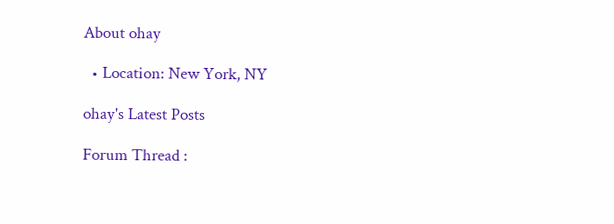About ohay

  • Location: New York, NY

ohay's Latest Posts

Forum Thread :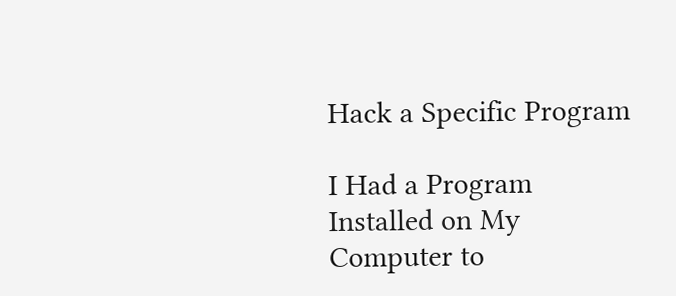Hack a Specific Program

I Had a Program Installed on My Computer to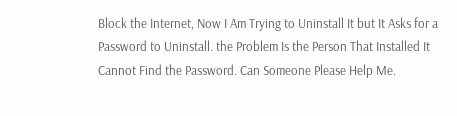Block the Internet, Now I Am Trying to Uninstall It but It Asks for a Password to Uninstall. the Problem Is the Person That Installed It Cannot Find the Password. Can Someone Please Help Me.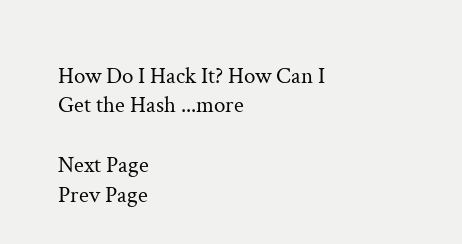How Do I Hack It? How Can I Get the Hash ...more

Next Page
Prev Page